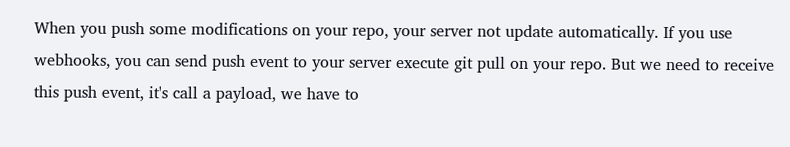When you push some modifications on your repo, your server not update automatically. If you use webhooks, you can send push event to your server execute git pull on your repo. But we need to receive this push event, it's call a payload, we have to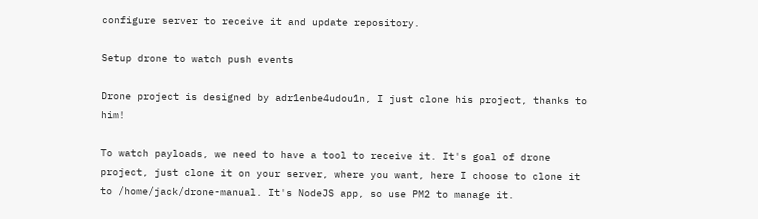configure server to receive it and update repository.

Setup drone to watch push events

Drone project is designed by adr1enbe4udou1n, I just clone his project, thanks to him!

To watch payloads, we need to have a tool to receive it. It's goal of drone project, just clone it on your server, where you want, here I choose to clone it to /home/jack/drone-manual. It's NodeJS app, so use PM2 to manage it.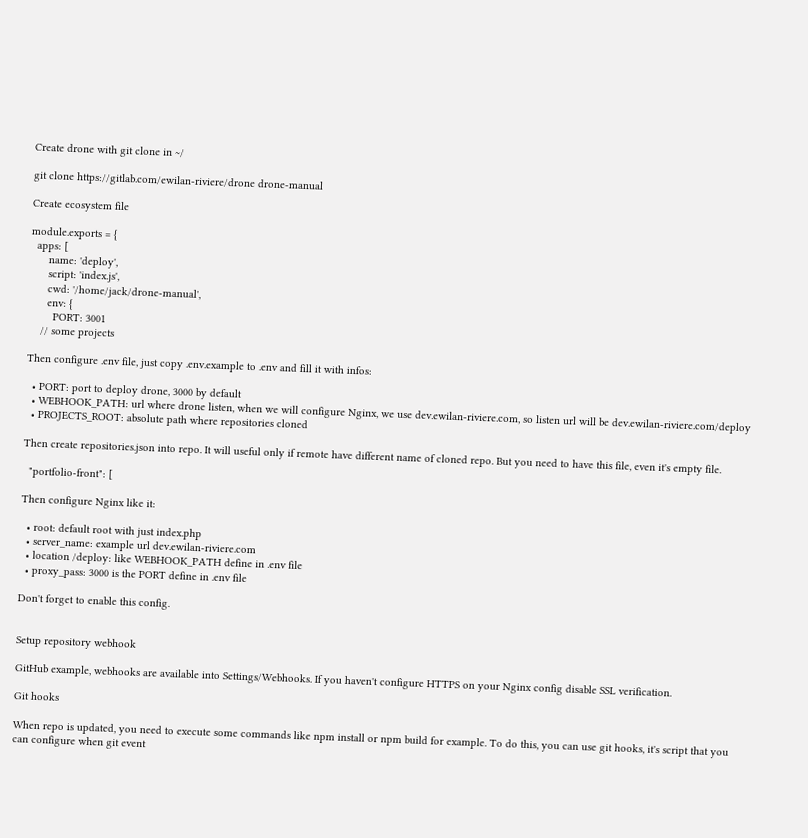Create drone with git clone in ~/

git clone https://gitlab.com/ewilan-riviere/drone drone-manual

Create ecosystem file

module.exports = {
  apps: [
      name: 'deploy',
      script: 'index.js',
      cwd: '/home/jack/drone-manual',
      env: {
        PORT: 3001
    // some projects

Then configure .env file, just copy .env.example to .env and fill it with infos:

  • PORT: port to deploy drone, 3000 by default
  • WEBHOOK_PATH: url where drone listen, when we will configure Nginx, we use dev.ewilan-riviere.com, so listen url will be dev.ewilan-riviere.com/deploy
  • PROJECTS_ROOT: absolute path where repositories cloned

Then create repositories.json into repo. It will useful only if remote have different name of cloned repo. But you need to have this file, even it's empty file.

  "portfolio-front": [

Then configure Nginx like it:

  • root: default root with just index.php
  • server_name: example url dev.ewilan-riviere.com
  • location /deploy: like WEBHOOK_PATH define in .env file
  • proxy_pass: 3000 is the PORT define in .env file

Don't forget to enable this config.


Setup repository webhook

GitHub example, webhooks are available into Settings/Webhooks. If you haven't configure HTTPS on your Nginx config disable SSL verification.

Git hooks

When repo is updated, you need to execute some commands like npm install or npm build for example. To do this, you can use git hooks, it's script that you can configure when git event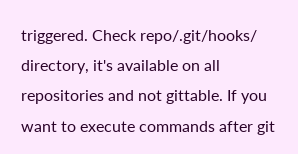triggered. Check repo/.git/hooks/ directory, it's available on all repositories and not gittable. If you want to execute commands after git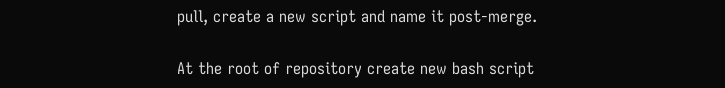pull, create a new script and name it post-merge.

At the root of repository create new bash script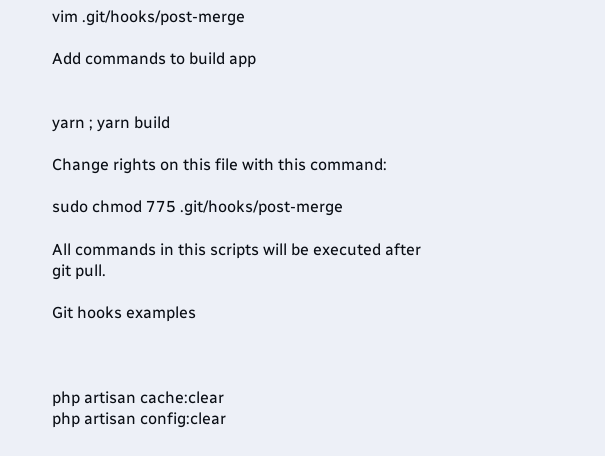vim .git/hooks/post-merge

Add commands to build app


yarn ; yarn build

Change rights on this file with this command:

sudo chmod 775 .git/hooks/post-merge

All commands in this scripts will be executed after git pull.

Git hooks examples



php artisan cache:clear
php artisan config:clear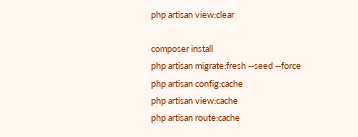php artisan view:clear

composer install
php artisan migrate:fresh --seed --force
php artisan config:cache
php artisan view:cache
php artisan route:cache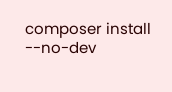composer install --no-dev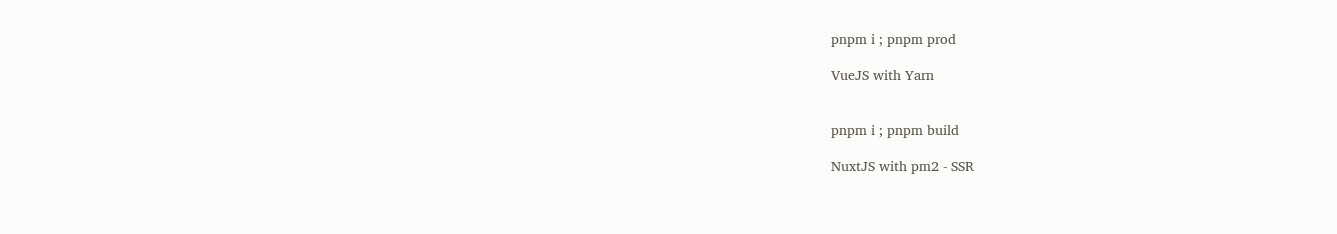pnpm i ; pnpm prod

VueJS with Yarn


pnpm i ; pnpm build

NuxtJS with pm2 - SSR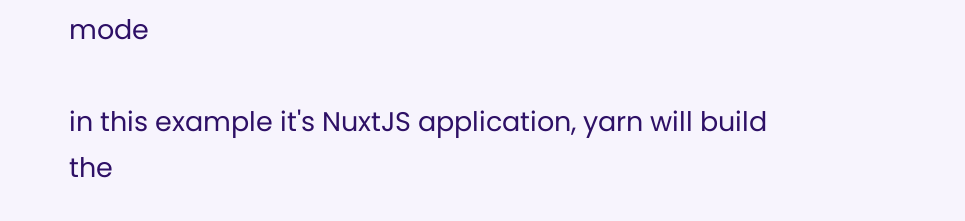mode

in this example it's NuxtJS application, yarn will build the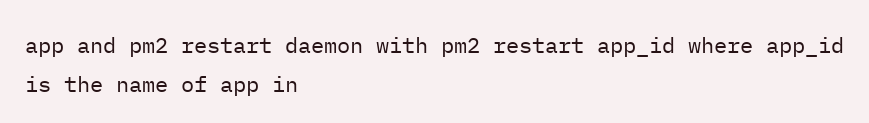app and pm2 restart daemon with pm2 restart app_id where app_id is the name of app in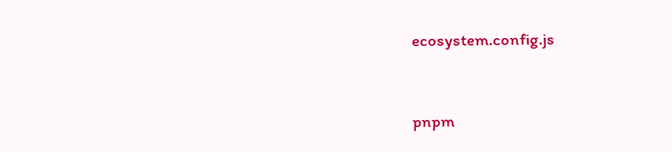ecosystem.config.js


pnpm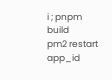i ; pnpm build
pm2 restart app_id